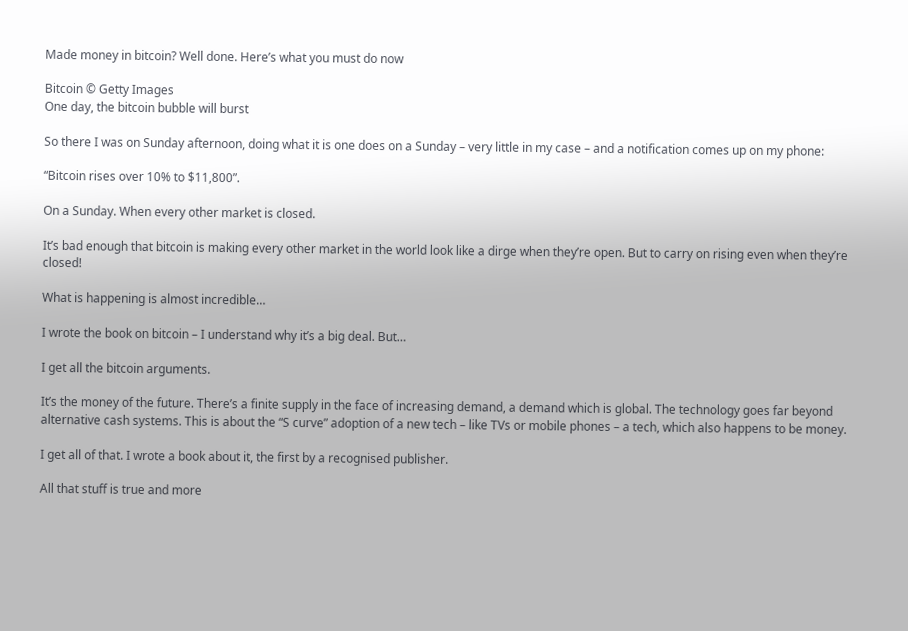Made money in bitcoin? Well done. Here’s what you must do now

Bitcoin © Getty Images
One day, the bitcoin bubble will burst

So there I was on Sunday afternoon, doing what it is one does on a Sunday – very little in my case – and a notification comes up on my phone:

“Bitcoin rises over 10% to $11,800”.

On a Sunday. When every other market is closed.

It’s bad enough that bitcoin is making every other market in the world look like a dirge when they’re open. But to carry on rising even when they’re closed!

What is happening is almost incredible…

I wrote the book on bitcoin – I understand why it’s a big deal. But…

I get all the bitcoin arguments.

It’s the money of the future. There’s a finite supply in the face of increasing demand, a demand which is global. The technology goes far beyond alternative cash systems. This is about the “S curve” adoption of a new tech – like TVs or mobile phones – a tech, which also happens to be money.

I get all of that. I wrote a book about it, the first by a recognised publisher.

All that stuff is true and more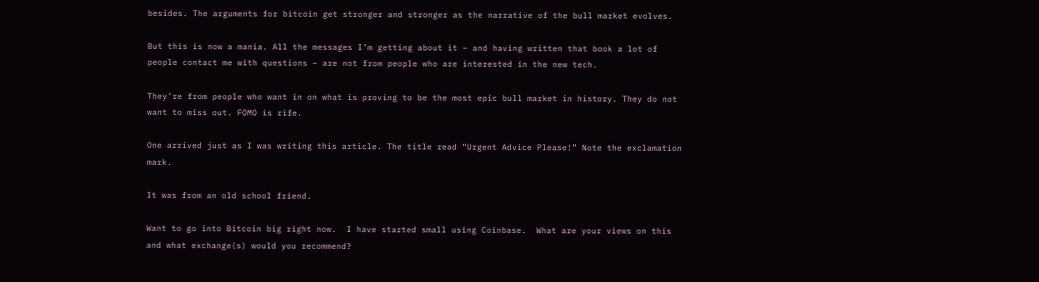besides. The arguments for bitcoin get stronger and stronger as the narrative of the bull market evolves.

But this is now a mania. All the messages I’m getting about it – and having written that book a lot of people contact me with questions – are not from people who are interested in the new tech.

They’re from people who want in on what is proving to be the most epic bull market in history. They do not want to miss out. FOMO is rife.

One arrived just as I was writing this article. The title read “Urgent Advice Please!” Note the exclamation mark.

It was from an old school friend.

Want to go into Bitcoin big right now.  I have started small using Coinbase.  What are your views on this and what exchange(s) would you recommend?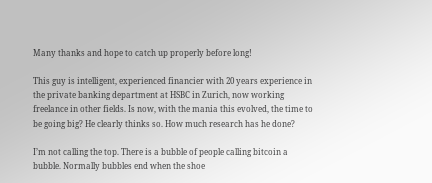Many thanks and hope to catch up properly before long!

This guy is intelligent, experienced financier with 20 years experience in the private banking department at HSBC in Zurich, now working freelance in other fields. Is now, with the mania this evolved, the time to be going big? He clearly thinks so. How much research has he done?

I’m not calling the top. There is a bubble of people calling bitcoin a bubble. Normally bubbles end when the shoe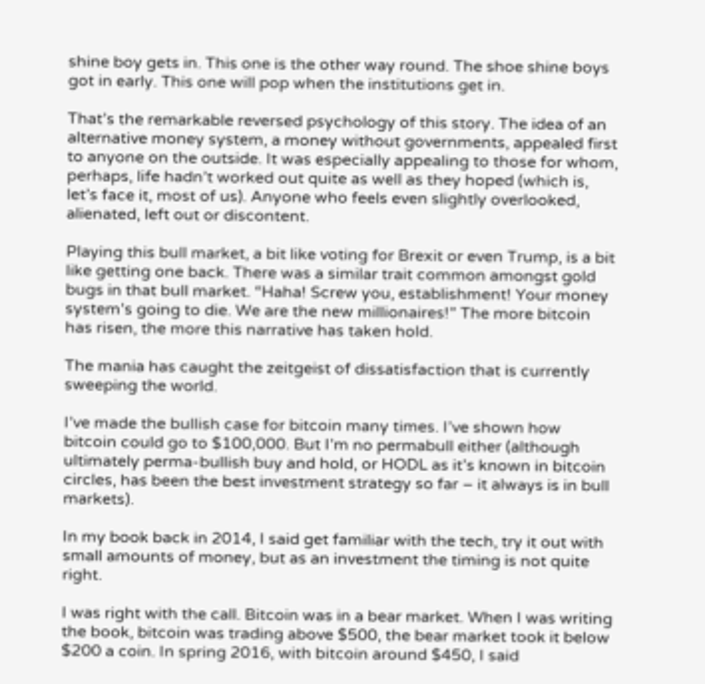shine boy gets in. This one is the other way round. The shoe shine boys got in early. This one will pop when the institutions get in.

That’s the remarkable reversed psychology of this story. The idea of an alternative money system, a money without governments, appealed first to anyone on the outside. It was especially appealing to those for whom, perhaps, life hadn’t worked out quite as well as they hoped (which is, let’s face it, most of us). Anyone who feels even slightly overlooked, alienated, left out or discontent.

Playing this bull market, a bit like voting for Brexit or even Trump, is a bit like getting one back. There was a similar trait common amongst gold bugs in that bull market. “Haha! Screw you, establishment! Your money system’s going to die. We are the new millionaires!” The more bitcoin has risen, the more this narrative has taken hold.

The mania has caught the zeitgeist of dissatisfaction that is currently sweeping the world.

I’ve made the bullish case for bitcoin many times. I’ve shown how bitcoin could go to $100,000. But I’m no permabull either (although ultimately perma-bullish buy and hold, or HODL as it’s known in bitcoin circles, has been the best investment strategy so far – it always is in bull markets).

In my book back in 2014, I said get familiar with the tech, try it out with small amounts of money, but as an investment the timing is not quite right.

I was right with the call. Bitcoin was in a bear market. When I was writing the book, bitcoin was trading above $500, the bear market took it below $200 a coin. In spring 2016, with bitcoin around $450, I said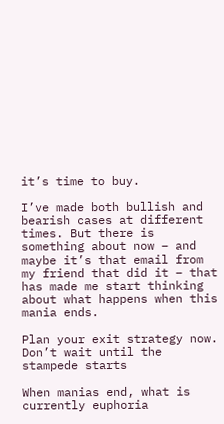it’s time to buy.

I’ve made both bullish and bearish cases at different times. But there is something about now – and maybe it’s that email from my friend that did it – that has made me start thinking about what happens when this mania ends.

Plan your exit strategy now. Don’t wait until the stampede starts

When manias end, what is currently euphoria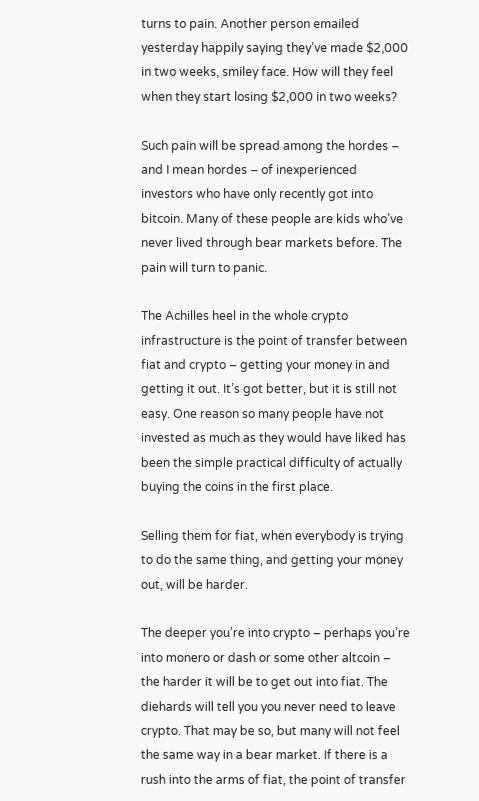turns to pain. Another person emailed yesterday happily saying they’ve made $2,000 in two weeks, smiley face. How will they feel when they start losing $2,000 in two weeks?

Such pain will be spread among the hordes – and I mean hordes – of inexperienced investors who have only recently got into bitcoin. Many of these people are kids who’ve never lived through bear markets before. The pain will turn to panic.

The Achilles heel in the whole crypto infrastructure is the point of transfer between fiat and crypto – getting your money in and getting it out. It’s got better, but it is still not easy. One reason so many people have not invested as much as they would have liked has been the simple practical difficulty of actually buying the coins in the first place.

Selling them for fiat, when everybody is trying to do the same thing, and getting your money out, will be harder.

The deeper you’re into crypto – perhaps you’re into monero or dash or some other altcoin – the harder it will be to get out into fiat. The diehards will tell you you never need to leave crypto. That may be so, but many will not feel the same way in a bear market. If there is a rush into the arms of fiat, the point of transfer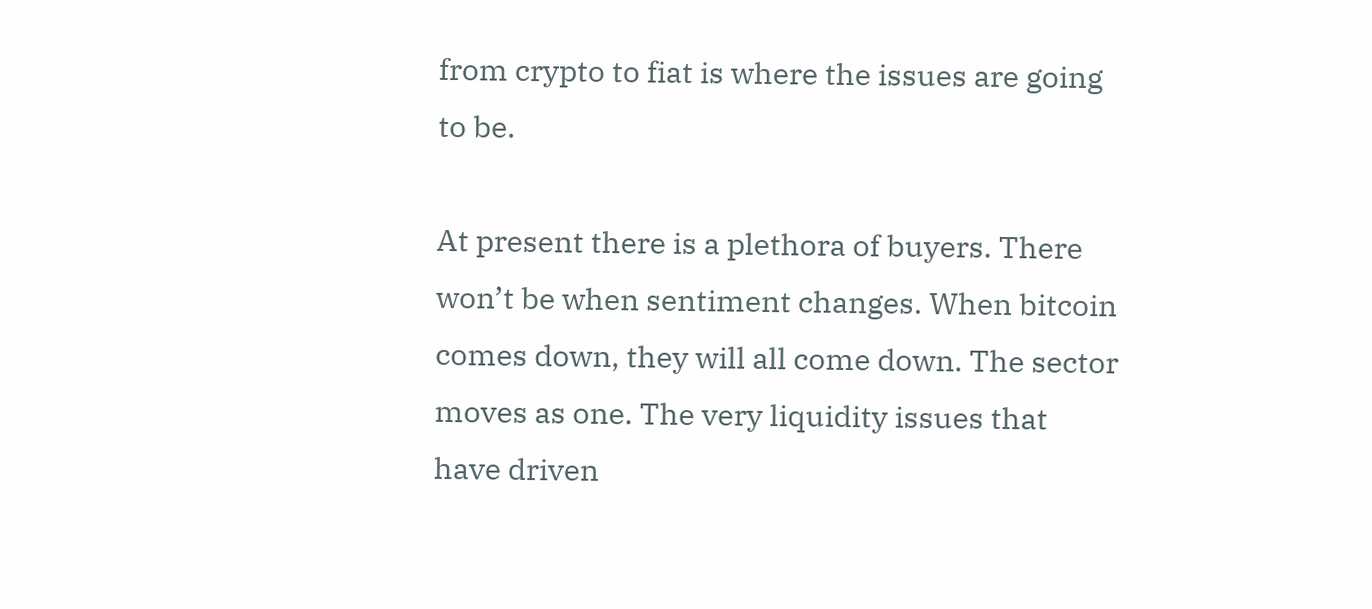from crypto to fiat is where the issues are going to be.

At present there is a plethora of buyers. There won’t be when sentiment changes. When bitcoin comes down, they will all come down. The sector moves as one. The very liquidity issues that have driven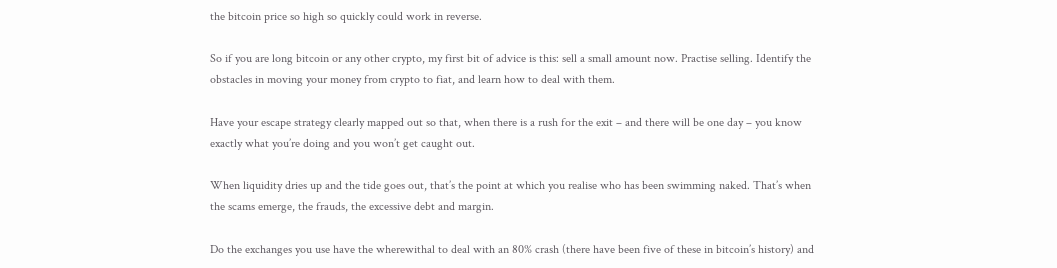the bitcoin price so high so quickly could work in reverse.

So if you are long bitcoin or any other crypto, my first bit of advice is this: sell a small amount now. Practise selling. Identify the obstacles in moving your money from crypto to fiat, and learn how to deal with them.

Have your escape strategy clearly mapped out so that, when there is a rush for the exit – and there will be one day – you know exactly what you’re doing and you won’t get caught out.

When liquidity dries up and the tide goes out, that’s the point at which you realise who has been swimming naked. That’s when the scams emerge, the frauds, the excessive debt and margin.

Do the exchanges you use have the wherewithal to deal with an 80% crash (there have been five of these in bitcoin’s history) and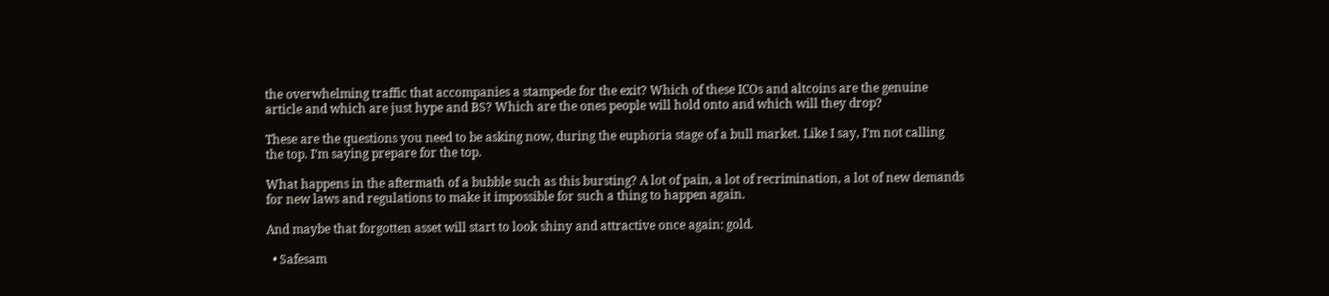the overwhelming traffic that accompanies a stampede for the exit? Which of these ICOs and altcoins are the genuine article and which are just hype and BS? Which are the ones people will hold onto and which will they drop?

These are the questions you need to be asking now, during the euphoria stage of a bull market. Like I say, I’m not calling the top. I’m saying prepare for the top.

What happens in the aftermath of a bubble such as this bursting? A lot of pain, a lot of recrimination, a lot of new demands for new laws and regulations to make it impossible for such a thing to happen again.

And maybe that forgotten asset will start to look shiny and attractive once again: gold.

  • Safesam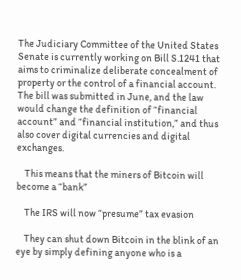The Judiciary Committee of the United States Senate is currently working on Bill S.1241 that aims to criminalize deliberate concealment of property or the control of a financial account. The bill was submitted in June, and the law would change the definition of “financial account” and “financial institution,” and thus also cover digital currencies and digital exchanges.

    This means that the miners of Bitcoin will become a “bank”

    The IRS will now “presume” tax evasion

    They can shut down Bitcoin in the blink of an eye by simply defining anyone who is a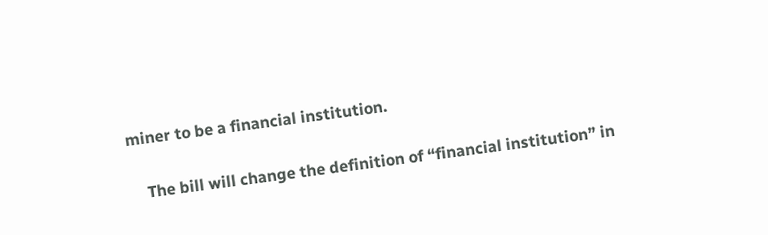miner to be a financial institution.

    The bill will change the definition of “financial institution” in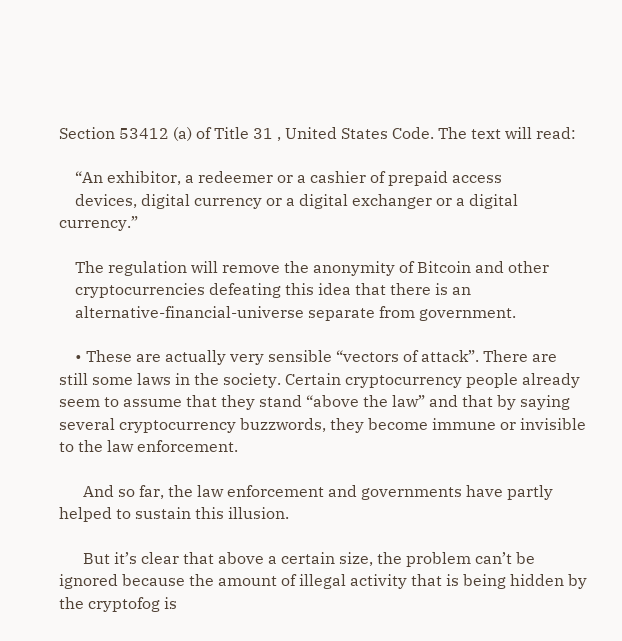Section 53412 (a) of Title 31 , United States Code. The text will read:

    “An exhibitor, a redeemer or a cashier of prepaid access
    devices, digital currency or a digital exchanger or a digital currency.”

    The regulation will remove the anonymity of Bitcoin and other
    cryptocurrencies defeating this idea that there is an
    alternative-financial-universe separate from government.

    • These are actually very sensible “vectors of attack”. There are still some laws in the society. Certain cryptocurrency people already seem to assume that they stand “above the law” and that by saying several cryptocurrency buzzwords, they become immune or invisible to the law enforcement.

      And so far, the law enforcement and governments have partly helped to sustain this illusion.

      But it’s clear that above a certain size, the problem can’t be ignored because the amount of illegal activity that is being hidden by the cryptofog is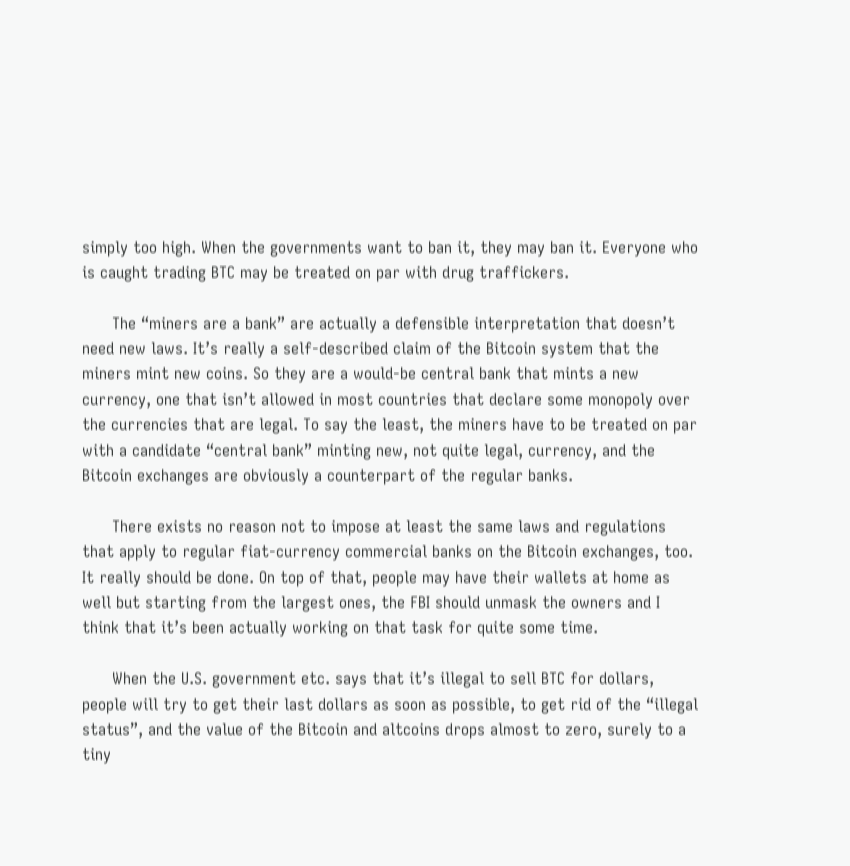simply too high. When the governments want to ban it, they may ban it. Everyone who is caught trading BTC may be treated on par with drug traffickers.

      The “miners are a bank” are actually a defensible interpretation that doesn’t need new laws. It’s really a self-described claim of the Bitcoin system that the miners mint new coins. So they are a would-be central bank that mints a new currency, one that isn’t allowed in most countries that declare some monopoly over the currencies that are legal. To say the least, the miners have to be treated on par with a candidate “central bank” minting new, not quite legal, currency, and the Bitcoin exchanges are obviously a counterpart of the regular banks.

      There exists no reason not to impose at least the same laws and regulations that apply to regular fiat-currency commercial banks on the Bitcoin exchanges, too. It really should be done. On top of that, people may have their wallets at home as well but starting from the largest ones, the FBI should unmask the owners and I think that it’s been actually working on that task for quite some time.

      When the U.S. government etc. says that it’s illegal to sell BTC for dollars, people will try to get their last dollars as soon as possible, to get rid of the “illegal status”, and the value of the Bitcoin and altcoins drops almost to zero, surely to a tiny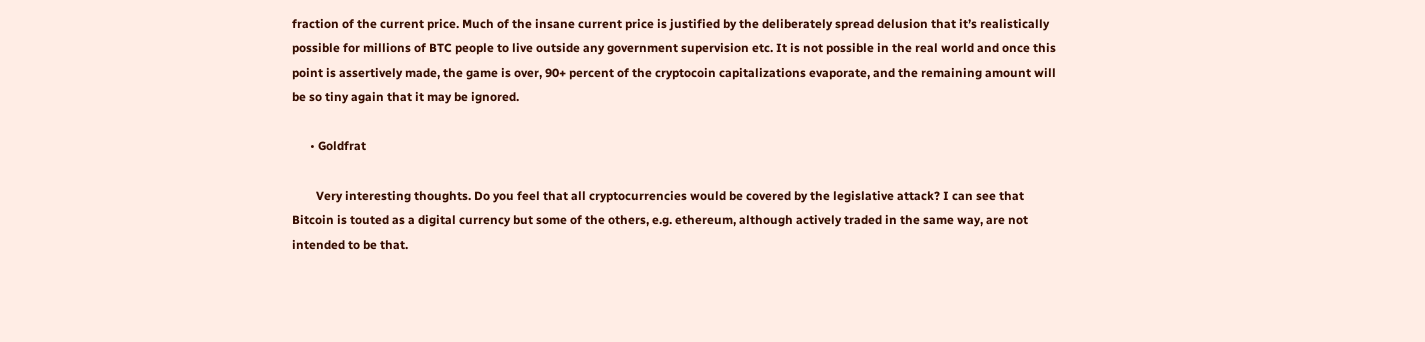fraction of the current price. Much of the insane current price is justified by the deliberately spread delusion that it’s realistically possible for millions of BTC people to live outside any government supervision etc. It is not possible in the real world and once this point is assertively made, the game is over, 90+ percent of the cryptocoin capitalizations evaporate, and the remaining amount will be so tiny again that it may be ignored.

      • Goldfrat

        Very interesting thoughts. Do you feel that all cryptocurrencies would be covered by the legislative attack? I can see that Bitcoin is touted as a digital currency but some of the others, e.g. ethereum, although actively traded in the same way, are not intended to be that.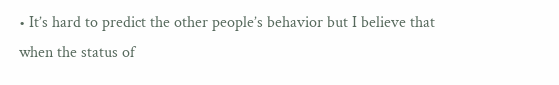• It’s hard to predict the other people’s behavior but I believe that when the status of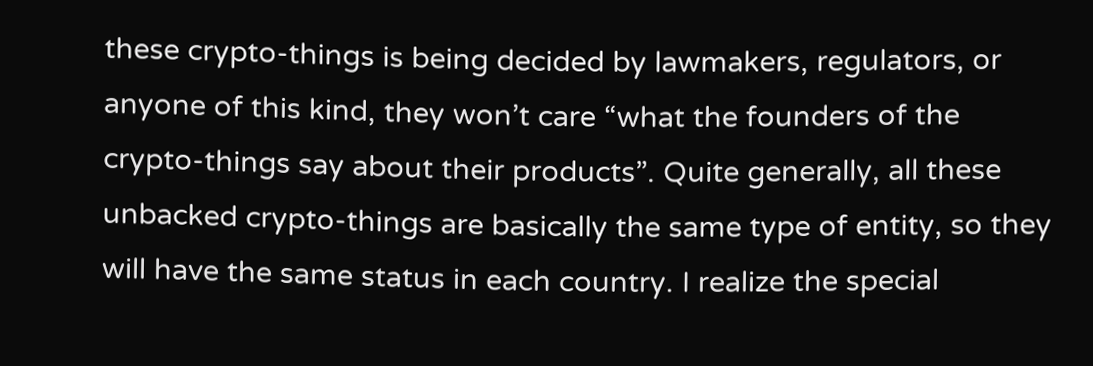these crypto-things is being decided by lawmakers, regulators, or anyone of this kind, they won’t care “what the founders of the crypto-things say about their products”. Quite generally, all these unbacked crypto-things are basically the same type of entity, so they will have the same status in each country. I realize the special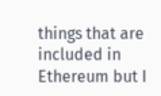things that are included in Ethereum but I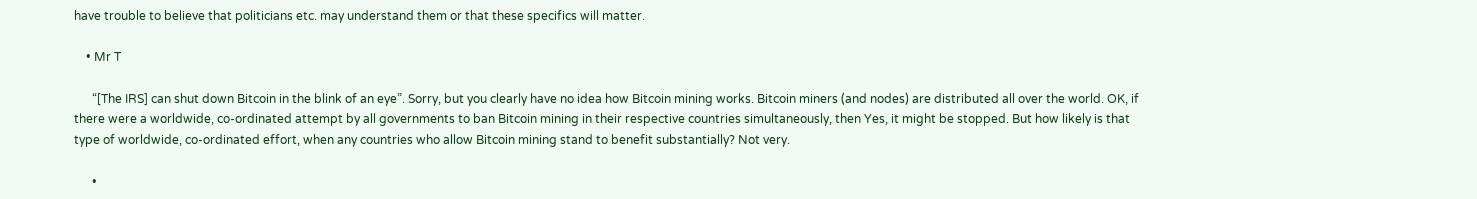have trouble to believe that politicians etc. may understand them or that these specifics will matter.

    • Mr T

      “[The IRS] can shut down Bitcoin in the blink of an eye”. Sorry, but you clearly have no idea how Bitcoin mining works. Bitcoin miners (and nodes) are distributed all over the world. OK, if there were a worldwide, co-ordinated attempt by all governments to ban Bitcoin mining in their respective countries simultaneously, then Yes, it might be stopped. But how likely is that type of worldwide, co-ordinated effort, when any countries who allow Bitcoin mining stand to benefit substantially? Not very.

      •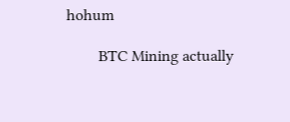hohum

        BTC Mining actually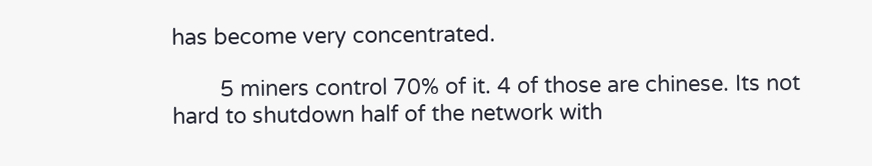has become very concentrated.

        5 miners control 70% of it. 4 of those are chinese. Its not hard to shutdown half of the network with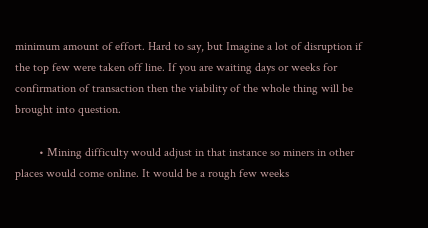minimum amount of effort. Hard to say, but Imagine a lot of disruption if the top few were taken off line. If you are waiting days or weeks for confirmation of transaction then the viability of the whole thing will be brought into question.

        • Mining difficulty would adjust in that instance so miners in other places would come online. It would be a rough few weeks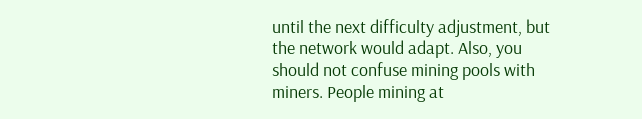until the next difficulty adjustment, but the network would adapt. Also, you should not confuse mining pools with miners. People mining at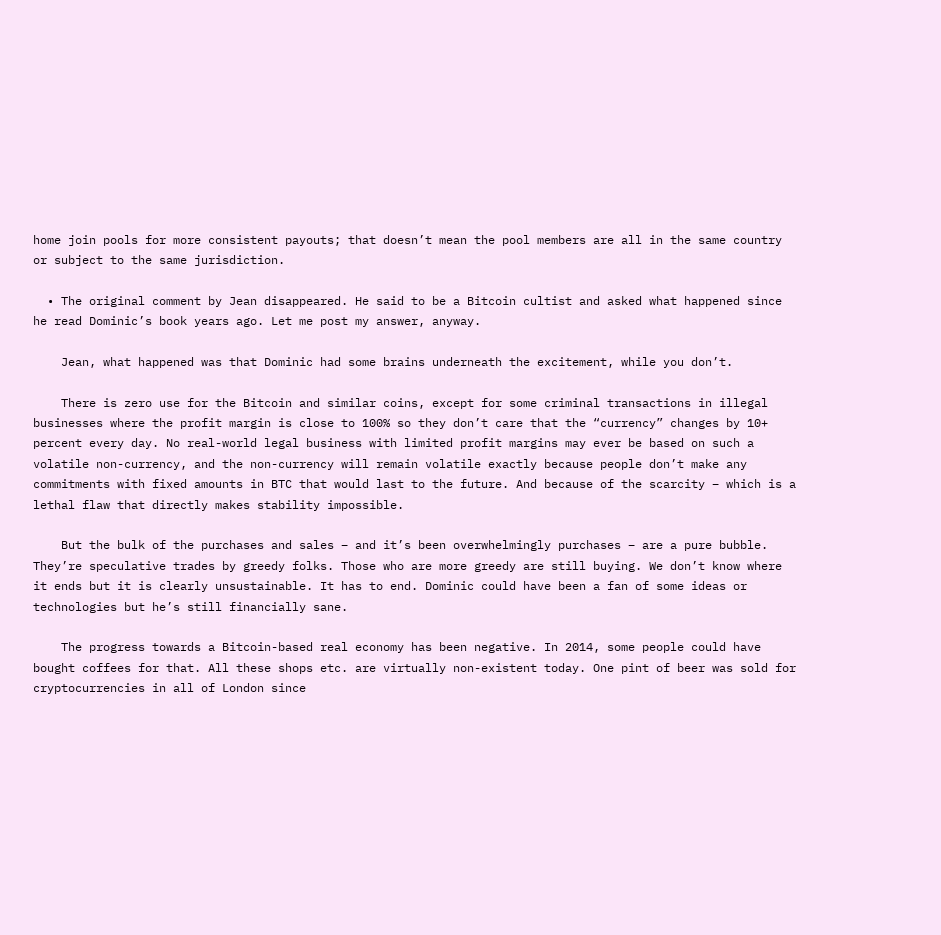home join pools for more consistent payouts; that doesn’t mean the pool members are all in the same country or subject to the same jurisdiction.

  • The original comment by Jean disappeared. He said to be a Bitcoin cultist and asked what happened since he read Dominic’s book years ago. Let me post my answer, anyway.

    Jean, what happened was that Dominic had some brains underneath the excitement, while you don’t.

    There is zero use for the Bitcoin and similar coins, except for some criminal transactions in illegal businesses where the profit margin is close to 100% so they don’t care that the “currency” changes by 10+ percent every day. No real-world legal business with limited profit margins may ever be based on such a volatile non-currency, and the non-currency will remain volatile exactly because people don’t make any commitments with fixed amounts in BTC that would last to the future. And because of the scarcity – which is a lethal flaw that directly makes stability impossible.

    But the bulk of the purchases and sales – and it’s been overwhelmingly purchases – are a pure bubble. They’re speculative trades by greedy folks. Those who are more greedy are still buying. We don’t know where it ends but it is clearly unsustainable. It has to end. Dominic could have been a fan of some ideas or technologies but he’s still financially sane.

    The progress towards a Bitcoin-based real economy has been negative. In 2014, some people could have bought coffees for that. All these shops etc. are virtually non-existent today. One pint of beer was sold for cryptocurrencies in all of London since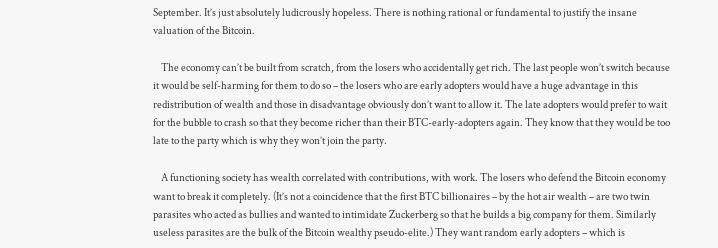September. It’s just absolutely ludicrously hopeless. There is nothing rational or fundamental to justify the insane valuation of the Bitcoin.

    The economy can’t be built from scratch, from the losers who accidentally get rich. The last people won’t switch because it would be self-harming for them to do so – the losers who are early adopters would have a huge advantage in this redistribution of wealth and those in disadvantage obviously don’t want to allow it. The late adopters would prefer to wait for the bubble to crash so that they become richer than their BTC-early-adopters again. They know that they would be too late to the party which is why they won’t join the party.

    A functioning society has wealth correlated with contributions, with work. The losers who defend the Bitcoin economy want to break it completely. (It’s not a coincidence that the first BTC billionaires – by the hot air wealth – are two twin parasites who acted as bullies and wanted to intimidate Zuckerberg so that he builds a big company for them. Similarly useless parasites are the bulk of the Bitcoin wealthy pseudo-elite.) They want random early adopters – which is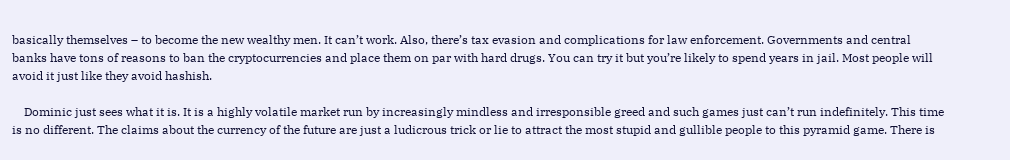basically themselves – to become the new wealthy men. It can’t work. Also, there’s tax evasion and complications for law enforcement. Governments and central banks have tons of reasons to ban the cryptocurrencies and place them on par with hard drugs. You can try it but you’re likely to spend years in jail. Most people will avoid it just like they avoid hashish.

    Dominic just sees what it is. It is a highly volatile market run by increasingly mindless and irresponsible greed and such games just can’t run indefinitely. This time is no different. The claims about the currency of the future are just a ludicrous trick or lie to attract the most stupid and gullible people to this pyramid game. There is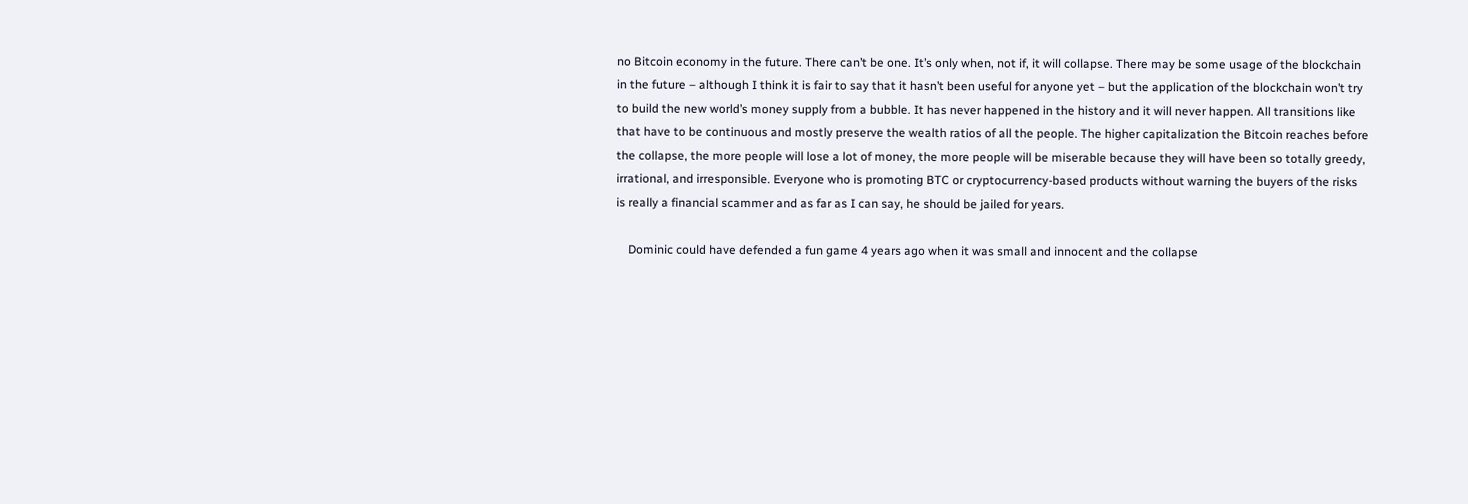no Bitcoin economy in the future. There can’t be one. It’s only when, not if, it will collapse. There may be some usage of the blockchain in the future – although I think it is fair to say that it hasn’t been useful for anyone yet – but the application of the blockchain won’t try to build the new world’s money supply from a bubble. It has never happened in the history and it will never happen. All transitions like that have to be continuous and mostly preserve the wealth ratios of all the people. The higher capitalization the Bitcoin reaches before the collapse, the more people will lose a lot of money, the more people will be miserable because they will have been so totally greedy, irrational, and irresponsible. Everyone who is promoting BTC or cryptocurrency-based products without warning the buyers of the risks is really a financial scammer and as far as I can say, he should be jailed for years.

    Dominic could have defended a fun game 4 years ago when it was small and innocent and the collapse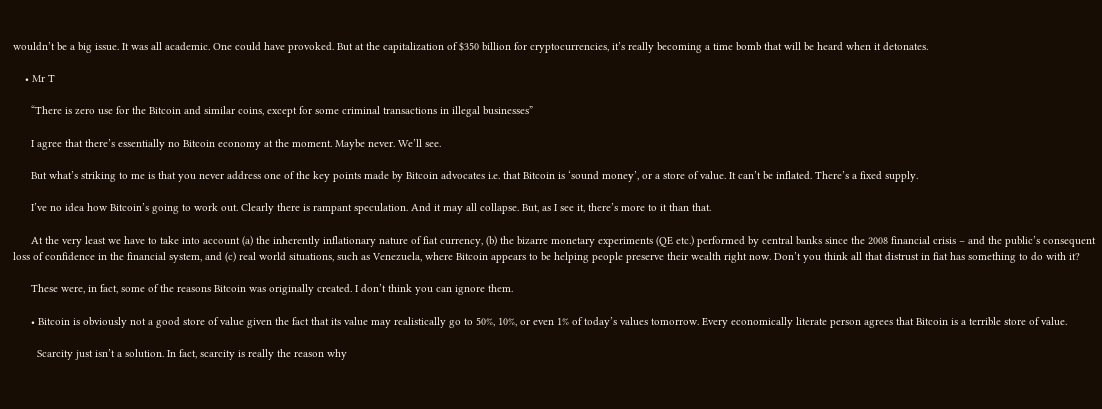wouldn’t be a big issue. It was all academic. One could have provoked. But at the capitalization of $350 billion for cryptocurrencies, it’s really becoming a time bomb that will be heard when it detonates.

    • Mr T

      “There is zero use for the Bitcoin and similar coins, except for some criminal transactions in illegal businesses”

      I agree that there’s essentially no Bitcoin economy at the moment. Maybe never. We’ll see.

      But what’s striking to me is that you never address one of the key points made by Bitcoin advocates i.e. that Bitcoin is ‘sound money’, or a store of value. It can’t be inflated. There’s a fixed supply.

      I’ve no idea how Bitcoin’s going to work out. Clearly there is rampant speculation. And it may all collapse. But, as I see it, there’s more to it than that.

      At the very least we have to take into account (a) the inherently inflationary nature of fiat currency, (b) the bizarre monetary experiments (QE etc.) performed by central banks since the 2008 financial crisis – and the public’s consequent loss of confidence in the financial system, and (c) real world situations, such as Venezuela, where Bitcoin appears to be helping people preserve their wealth right now. Don’t you think all that distrust in fiat has something to do with it?

      These were, in fact, some of the reasons Bitcoin was originally created. I don’t think you can ignore them.

      • Bitcoin is obviously not a good store of value given the fact that its value may realistically go to 50%, 10%, or even 1% of today’s values tomorrow. Every economically literate person agrees that Bitcoin is a terrible store of value.

        Scarcity just isn’t a solution. In fact, scarcity is really the reason why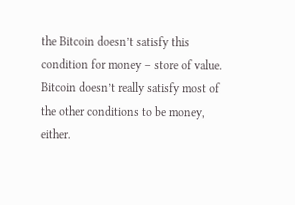the Bitcoin doesn’t satisfy this condition for money – store of value. Bitcoin doesn’t really satisfy most of the other conditions to be money, either.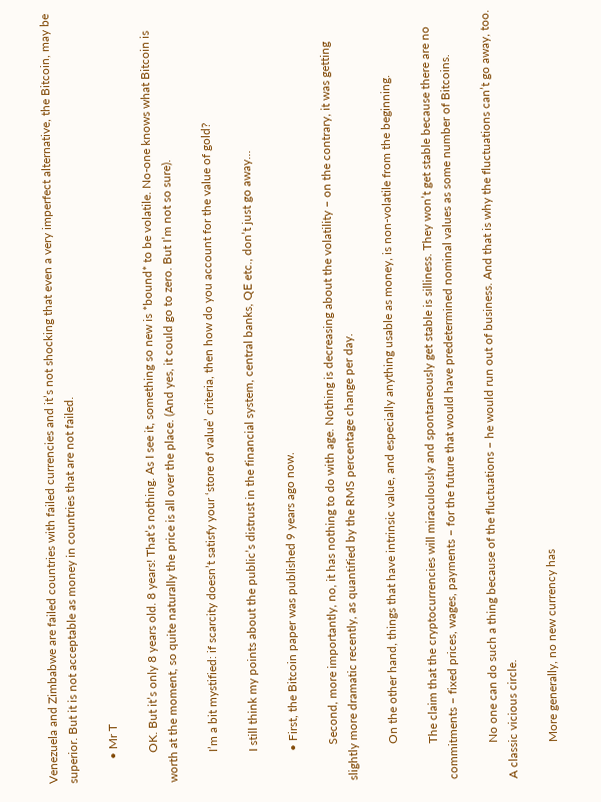Venezuela and Zimbabwe are failed countries with failed currencies and it’s not shocking that even a very imperfect alternative, the Bitcoin, may be superior. But it is not acceptable as money in countries that are not failed.

        • Mr T

          OK. But it’s only 8 years old. 8 years! That’s nothing. As I see it, something so new is *bound* to be volatile. No-one knows what Bitcoin is worth at the moment, so quite naturally the price is all over the place. (And yes, it could go to zero. But I’m not so sure).

          I’m a bit mystified: if scarcity doesn’t satisfy your ‘store of value’ criteria, then how do you account for the value of gold?

          I still think my points about the public’s distrust in the financial system, central banks, QE etc., don’t just go away…

          • First, the Bitcoin paper was published 9 years ago now.

            Second, more importantly, no, it has nothing to do with age. Nothing is decreasing about the volatility – on the contrary, it was getting slightly more dramatic recently, as quantified by the RMS percentage change per day.

            On the other hand, things that have intrinsic value, and especially anything usable as money, is non-volatile from the beginning.

            The claim that the cryptocurrencies will miraculously and spontaneously get stable is silliness. They won’t get stable because there are no commitments – fixed prices, wages, payments – for the future that would have predetermined nominal values as some number of Bitcoins.

            No one can do such a thing because of the fluctuations – he would run out of business. And that is why the fluctuations can’t go away, too. A classic vicious circle.

            More generally, no new currency has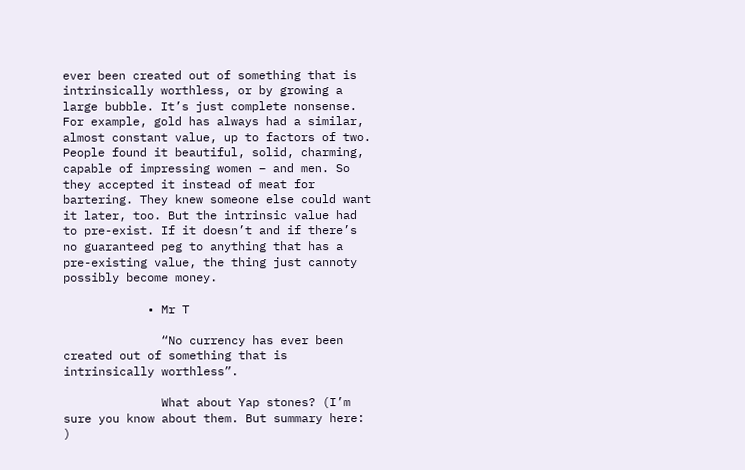ever been created out of something that is intrinsically worthless, or by growing a large bubble. It’s just complete nonsense. For example, gold has always had a similar, almost constant value, up to factors of two. People found it beautiful, solid, charming, capable of impressing women – and men. So they accepted it instead of meat for bartering. They knew someone else could want it later, too. But the intrinsic value had to pre-exist. If it doesn’t and if there’s no guaranteed peg to anything that has a pre-existing value, the thing just cannoty possibly become money.

            • Mr T

              “No currency has ever been created out of something that is intrinsically worthless”.

              What about Yap stones? (I’m sure you know about them. But summary here: )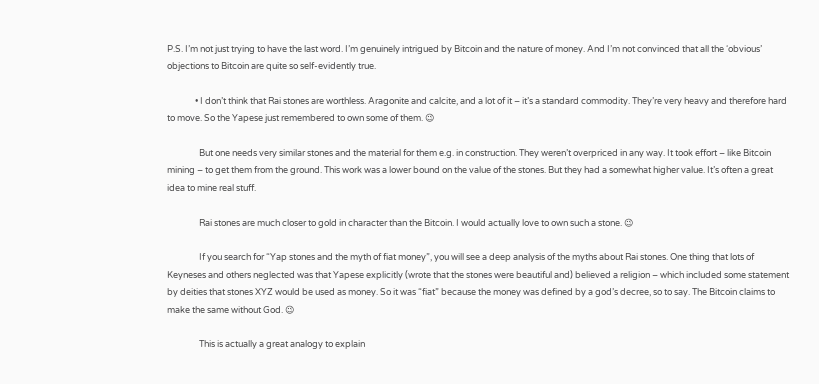P.S. I’m not just trying to have the last word. I’m genuinely intrigued by Bitcoin and the nature of money. And I’m not convinced that all the ‘obvious’ objections to Bitcoin are quite so self-evidently true.

              • I don’t think that Rai stones are worthless. Aragonite and calcite, and a lot of it – it’s a standard commodity. They’re very heavy and therefore hard to move. So the Yapese just remembered to own some of them. 😉

                But one needs very similar stones and the material for them e.g. in construction. They weren’t overpriced in any way. It took effort – like Bitcoin mining – to get them from the ground. This work was a lower bound on the value of the stones. But they had a somewhat higher value. It’s often a great idea to mine real stuff.

                Rai stones are much closer to gold in character than the Bitcoin. I would actually love to own such a stone. 😉

                If you search for “Yap stones and the myth of fiat money”, you will see a deep analysis of the myths about Rai stones. One thing that lots of Keyneses and others neglected was that Yapese explicitly (wrote that the stones were beautiful and) believed a religion – which included some statement by deities that stones XYZ would be used as money. So it was “fiat” because the money was defined by a god’s decree, so to say. The Bitcoin claims to make the same without God. 😉

                This is actually a great analogy to explain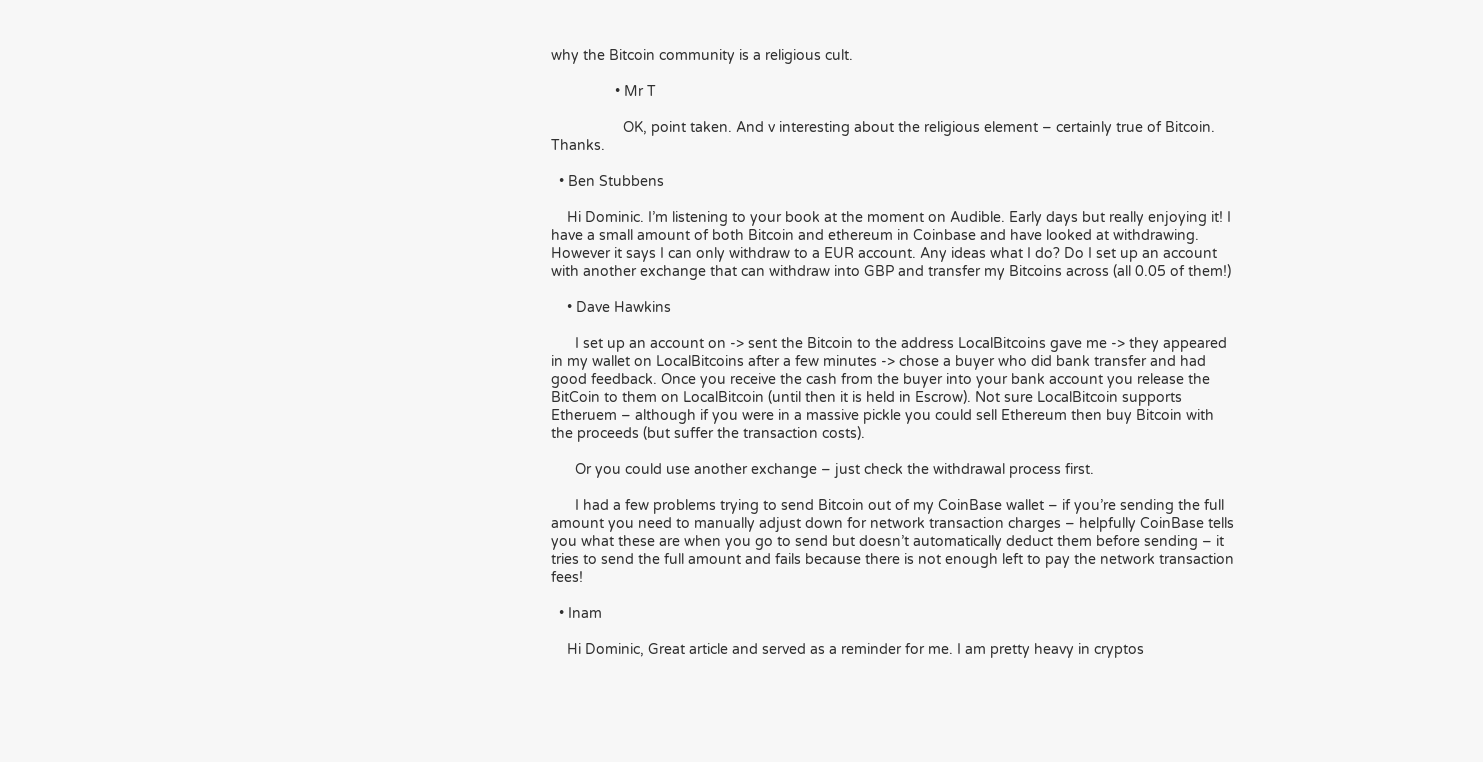why the Bitcoin community is a religious cult.

                • Mr T

                  OK, point taken. And v interesting about the religious element – certainly true of Bitcoin. Thanks.

  • Ben Stubbens

    Hi Dominic. I’m listening to your book at the moment on Audible. Early days but really enjoying it! I have a small amount of both Bitcoin and ethereum in Coinbase and have looked at withdrawing. However it says I can only withdraw to a EUR account. Any ideas what I do? Do I set up an account with another exchange that can withdraw into GBP and transfer my Bitcoins across (all 0.05 of them!)

    • Dave Hawkins

      I set up an account on -> sent the Bitcoin to the address LocalBitcoins gave me -> they appeared in my wallet on LocalBitcoins after a few minutes -> chose a buyer who did bank transfer and had good feedback. Once you receive the cash from the buyer into your bank account you release the BitCoin to them on LocalBitcoin (until then it is held in Escrow). Not sure LocalBitcoin supports Etheruem – although if you were in a massive pickle you could sell Ethereum then buy Bitcoin with the proceeds (but suffer the transaction costs).

      Or you could use another exchange – just check the withdrawal process first.

      I had a few problems trying to send Bitcoin out of my CoinBase wallet – if you’re sending the full amount you need to manually adjust down for network transaction charges – helpfully CoinBase tells you what these are when you go to send but doesn’t automatically deduct them before sending – it tries to send the full amount and fails because there is not enough left to pay the network transaction fees!

  • Inam

    Hi Dominic, Great article and served as a reminder for me. I am pretty heavy in cryptos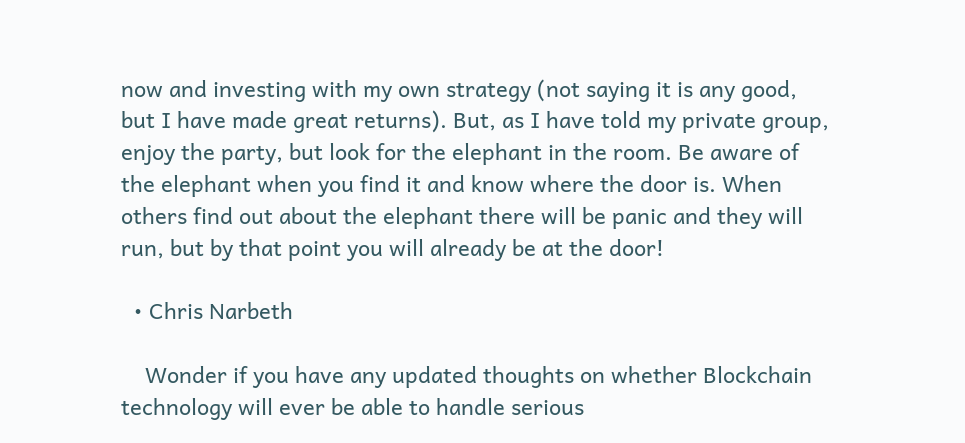now and investing with my own strategy (not saying it is any good, but I have made great returns). But, as I have told my private group, enjoy the party, but look for the elephant in the room. Be aware of the elephant when you find it and know where the door is. When others find out about the elephant there will be panic and they will run, but by that point you will already be at the door!

  • Chris Narbeth

    Wonder if you have any updated thoughts on whether Blockchain technology will ever be able to handle serious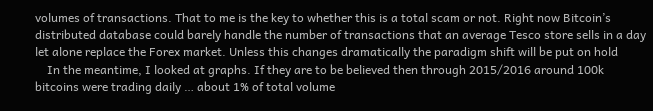volumes of transactions. That to me is the key to whether this is a total scam or not. Right now Bitcoin’s distributed database could barely handle the number of transactions that an average Tesco store sells in a day let alone replace the Forex market. Unless this changes dramatically the paradigm shift will be put on hold
    In the meantime, I looked at graphs. If they are to be believed then through 2015/2016 around 100k bitcoins were trading daily … about 1% of total volume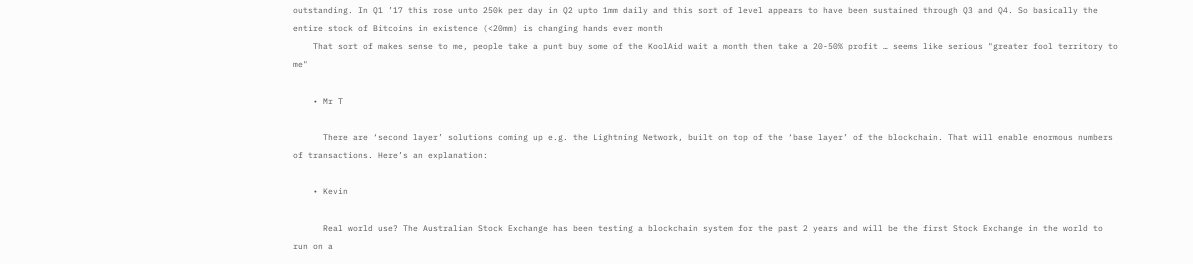outstanding. In Q1 ’17 this rose unto 250k per day in Q2 upto 1mm daily and this sort of level appears to have been sustained through Q3 and Q4. So basically the entire stock of Bitcoins in existence (<20mm) is changing hands ever month
    That sort of makes sense to me, people take a punt buy some of the KoolAid wait a month then take a 20-50% profit … seems like serious "greater fool territory to me"

    • Mr T

      There are ‘second layer’ solutions coming up e.g. the Lightning Network, built on top of the ‘base layer’ of the blockchain. That will enable enormous numbers of transactions. Here’s an explanation:

    • Kevin

      Real world use? The Australian Stock Exchange has been testing a blockchain system for the past 2 years and will be the first Stock Exchange in the world to run on a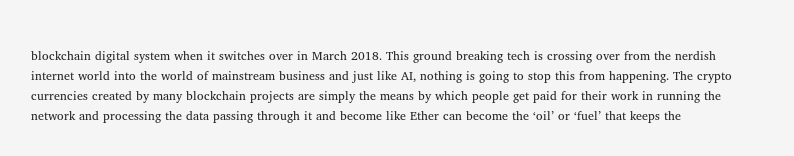blockchain digital system when it switches over in March 2018. This ground breaking tech is crossing over from the nerdish internet world into the world of mainstream business and just like AI, nothing is going to stop this from happening. The crypto currencies created by many blockchain projects are simply the means by which people get paid for their work in running the network and processing the data passing through it and become like Ether can become the ‘oil’ or ‘fuel’ that keeps the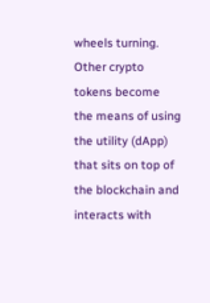wheels turning. Other crypto tokens become the means of using the utility (dApp) that sits on top of the blockchain and interacts with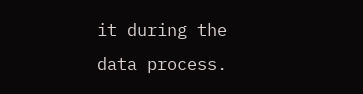it during the data process.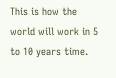This is how the world will work in 5 to 10 years time.